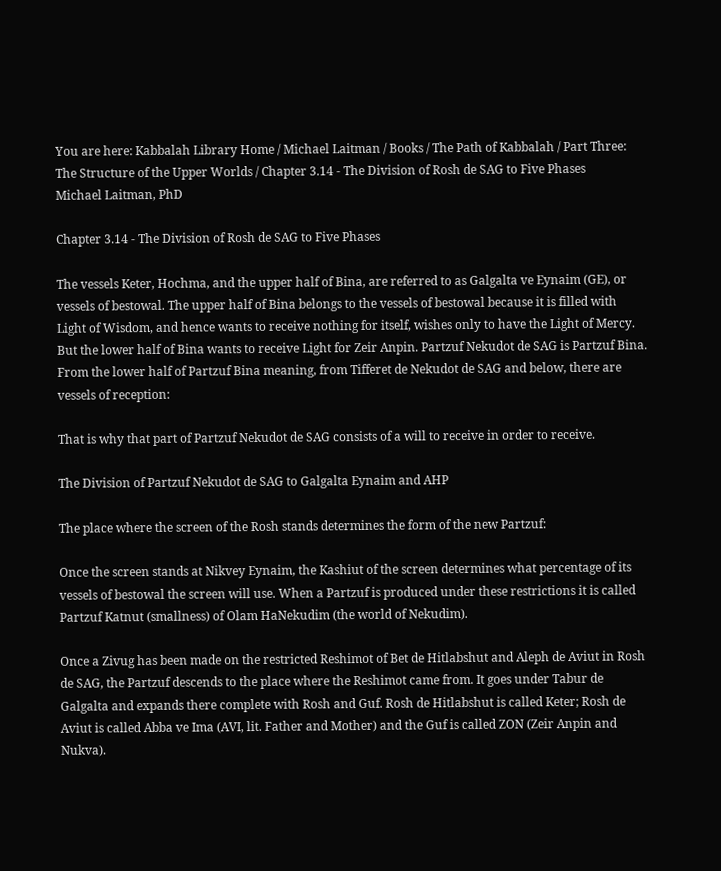You are here: Kabbalah Library Home / Michael Laitman / Books / The Path of Kabbalah / Part Three: The Structure of the Upper Worlds / Chapter 3.14 - The Division of Rosh de SAG to Five Phases
Michael Laitman, PhD

Chapter 3.14 - The Division of Rosh de SAG to Five Phases

The vessels Keter, Hochma, and the upper half of Bina, are referred to as Galgalta ve Eynaim (GE), or vessels of bestowal. The upper half of Bina belongs to the vessels of bestowal because it is filled with Light of Wisdom, and hence wants to receive nothing for itself, wishes only to have the Light of Mercy. But the lower half of Bina wants to receive Light for Zeir Anpin. Partzuf Nekudot de SAG is Partzuf Bina. From the lower half of Partzuf Bina meaning, from Tifferet de Nekudot de SAG and below, there are vessels of reception:

That is why that part of Partzuf Nekudot de SAG consists of a will to receive in order to receive.

The Division of Partzuf Nekudot de SAG to Galgalta Eynaim and AHP

The place where the screen of the Rosh stands determines the form of the new Partzuf:

Once the screen stands at Nikvey Eynaim, the Kashiut of the screen determines what percentage of its vessels of bestowal the screen will use. When a Partzuf is produced under these restrictions it is called Partzuf Katnut (smallness) of Olam HaNekudim (the world of Nekudim).

Once a Zivug has been made on the restricted Reshimot of Bet de Hitlabshut and Aleph de Aviut in Rosh de SAG, the Partzuf descends to the place where the Reshimot came from. It goes under Tabur de Galgalta and expands there complete with Rosh and Guf. Rosh de Hitlabshut is called Keter; Rosh de Aviut is called Abba ve Ima (AVI, lit. Father and Mother) and the Guf is called ZON (Zeir Anpin and Nukva).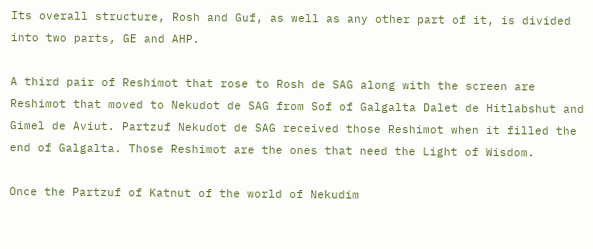Its overall structure, Rosh and Guf, as well as any other part of it, is divided into two parts, GE and AHP.

A third pair of Reshimot that rose to Rosh de SAG along with the screen are Reshimot that moved to Nekudot de SAG from Sof of Galgalta Dalet de Hitlabshut and Gimel de Aviut. Partzuf Nekudot de SAG received those Reshimot when it filled the end of Galgalta. Those Reshimot are the ones that need the Light of Wisdom.

Once the Partzuf of Katnut of the world of Nekudim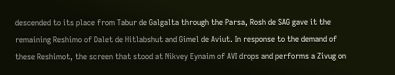descended to its place from Tabur de Galgalta through the Parsa, Rosh de SAG gave it the remaining Reshimo of Dalet de Hitlabshut and Gimel de Aviut. In response to the demand of these Reshimot, the screen that stood at Nikvey Eynaim of AVI drops and performs a Zivug on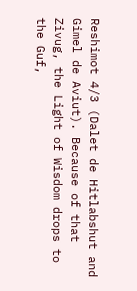Reshimot 4/3 (Dalet de Hitlabshut and Gimel de Aviut). Because of that Zivug, the Light of Wisdom drops to the Guf,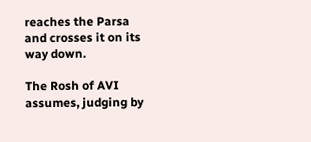reaches the Parsa and crosses it on its way down.

The Rosh of AVI assumes, judging by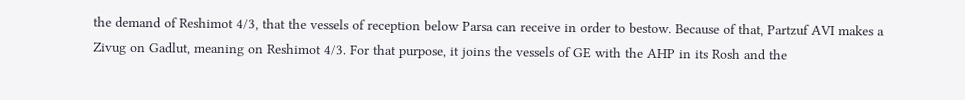the demand of Reshimot 4/3, that the vessels of reception below Parsa can receive in order to bestow. Because of that, Partzuf AVI makes a Zivug on Gadlut, meaning on Reshimot 4/3. For that purpose, it joins the vessels of GE with the AHP in its Rosh and the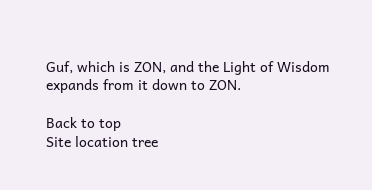Guf, which is ZON, and the Light of Wisdom expands from it down to ZON.

Back to top
Site location tree